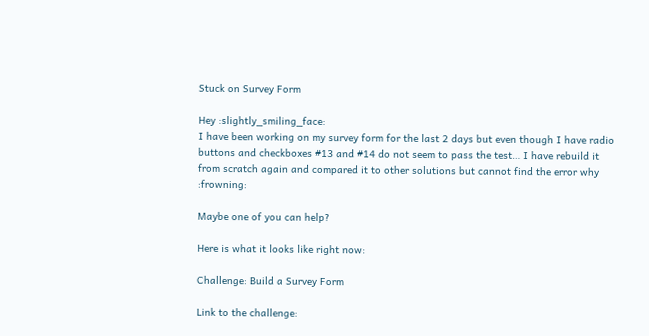Stuck on Survey Form

Hey :slightly_smiling_face:
I have been working on my survey form for the last 2 days but even though I have radio buttons and checkboxes #13 and #14 do not seem to pass the test… I have rebuild it from scratch again and compared it to other solutions but cannot find the error why :frowning:

Maybe one of you can help?

Here is what it looks like right now:

Challenge: Build a Survey Form

Link to the challenge: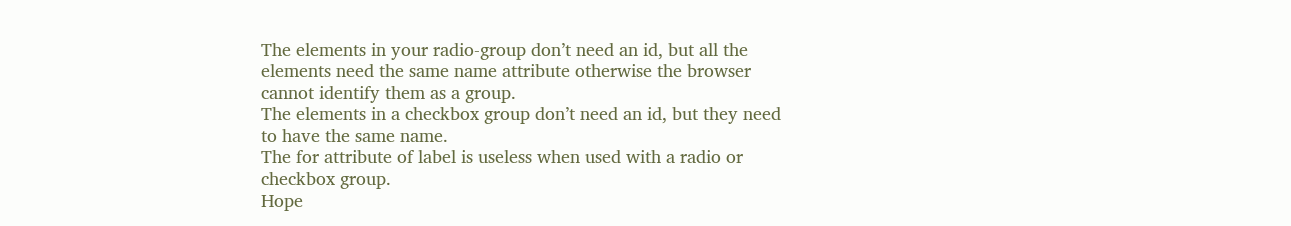The elements in your radio-group don’t need an id, but all the elements need the same name attribute otherwise the browser cannot identify them as a group.
The elements in a checkbox group don’t need an id, but they need to have the same name.
The for attribute of label is useless when used with a radio or checkbox group.
Hope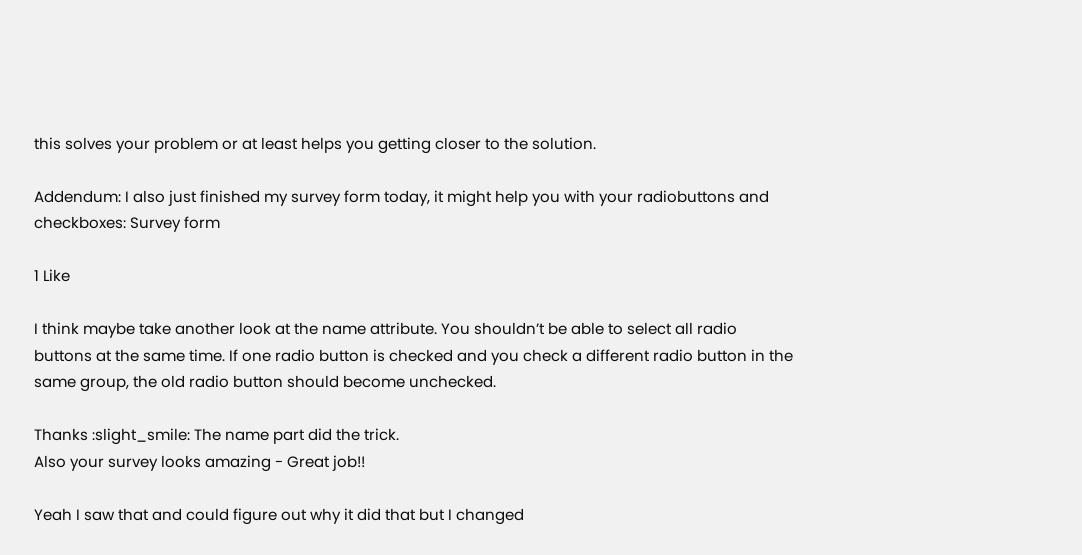this solves your problem or at least helps you getting closer to the solution.

Addendum: I also just finished my survey form today, it might help you with your radiobuttons and checkboxes: Survey form

1 Like

I think maybe take another look at the name attribute. You shouldn’t be able to select all radio buttons at the same time. If one radio button is checked and you check a different radio button in the same group, the old radio button should become unchecked.

Thanks :slight_smile: The name part did the trick.
Also your survey looks amazing - Great job!!

Yeah I saw that and could figure out why it did that but I changed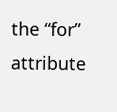the “for” attribute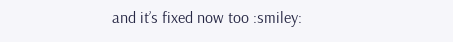and it’s fixed now too :smiley: